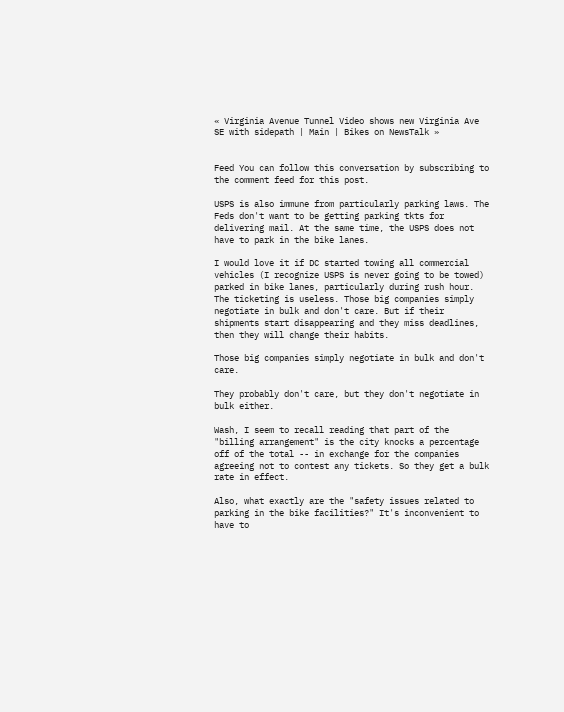« Virginia Avenue Tunnel Video shows new Virginia Ave SE with sidepath | Main | Bikes on NewsTalk »


Feed You can follow this conversation by subscribing to the comment feed for this post.

USPS is also immune from particularly parking laws. The Feds don't want to be getting parking tkts for delivering mail. At the same time, the USPS does not have to park in the bike lanes.

I would love it if DC started towing all commercial vehicles (I recognize USPS is never going to be towed) parked in bike lanes, particularly during rush hour. The ticketing is useless. Those big companies simply negotiate in bulk and don't care. But if their shipments start disappearing and they miss deadlines, then they will change their habits.

Those big companies simply negotiate in bulk and don't care.

They probably don't care, but they don't negotiate in bulk either.

Wash, I seem to recall reading that part of the "billing arrangement" is the city knocks a percentage off of the total -- in exchange for the companies agreeing not to contest any tickets. So they get a bulk rate in effect.

Also, what exactly are the "safety issues related to parking in the bike facilities?" It's inconvenient to have to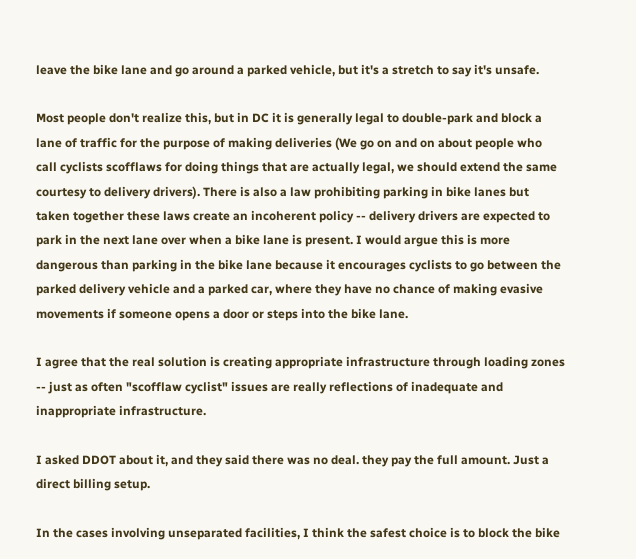leave the bike lane and go around a parked vehicle, but it's a stretch to say it's unsafe.

Most people don't realize this, but in DC it is generally legal to double-park and block a lane of traffic for the purpose of making deliveries (We go on and on about people who call cyclists scofflaws for doing things that are actually legal, we should extend the same courtesy to delivery drivers). There is also a law prohibiting parking in bike lanes but taken together these laws create an incoherent policy -- delivery drivers are expected to park in the next lane over when a bike lane is present. I would argue this is more dangerous than parking in the bike lane because it encourages cyclists to go between the parked delivery vehicle and a parked car, where they have no chance of making evasive movements if someone opens a door or steps into the bike lane.

I agree that the real solution is creating appropriate infrastructure through loading zones -- just as often "scofflaw cyclist" issues are really reflections of inadequate and inappropriate infrastructure.

I asked DDOT about it, and they said there was no deal. they pay the full amount. Just a direct billing setup.

In the cases involving unseparated facilities, I think the safest choice is to block the bike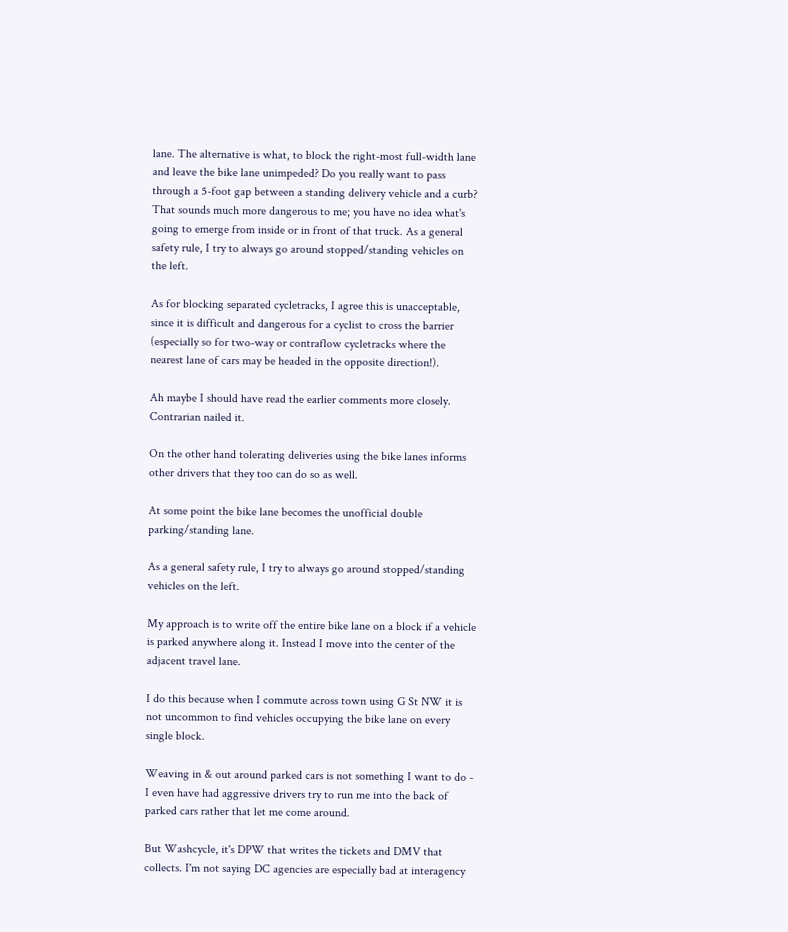lane. The alternative is what, to block the right-most full-width lane and leave the bike lane unimpeded? Do you really want to pass through a 5-foot gap between a standing delivery vehicle and a curb? That sounds much more dangerous to me; you have no idea what's going to emerge from inside or in front of that truck. As a general safety rule, I try to always go around stopped/standing vehicles on the left.

As for blocking separated cycletracks, I agree this is unacceptable, since it is difficult and dangerous for a cyclist to cross the barrier (especially so for two-way or contraflow cycletracks where the nearest lane of cars may be headed in the opposite direction!).

Ah maybe I should have read the earlier comments more closely. Contrarian nailed it.

On the other hand tolerating deliveries using the bike lanes informs other drivers that they too can do so as well.

At some point the bike lane becomes the unofficial double parking/standing lane.

As a general safety rule, I try to always go around stopped/standing vehicles on the left.

My approach is to write off the entire bike lane on a block if a vehicle is parked anywhere along it. Instead I move into the center of the adjacent travel lane.

I do this because when I commute across town using G St NW it is not uncommon to find vehicles occupying the bike lane on every single block.

Weaving in & out around parked cars is not something I want to do - I even have had aggressive drivers try to run me into the back of parked cars rather that let me come around.

But Washcycle, it's DPW that writes the tickets and DMV that collects. I'm not saying DC agencies are especially bad at interagency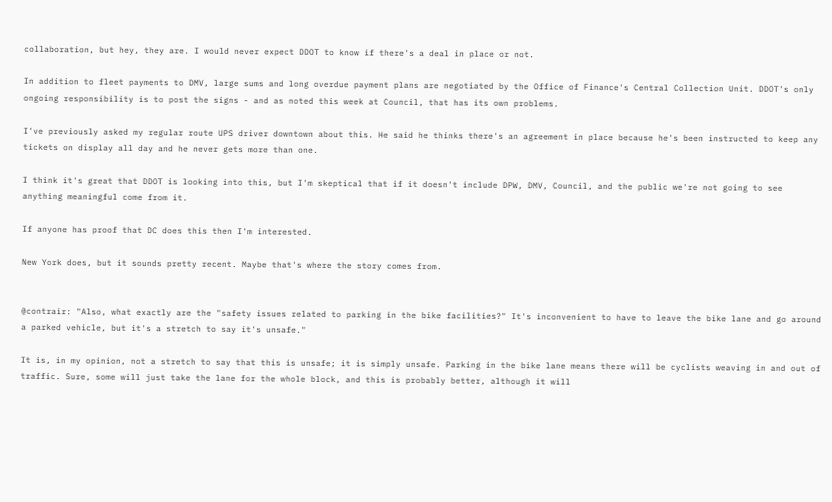collaboration, but hey, they are. I would never expect DDOT to know if there's a deal in place or not.

In addition to fleet payments to DMV, large sums and long overdue payment plans are negotiated by the Office of Finance's Central Collection Unit. DDOT's only ongoing responsibility is to post the signs - and as noted this week at Council, that has its own problems.

I've previously asked my regular route UPS driver downtown about this. He said he thinks there's an agreement in place because he's been instructed to keep any tickets on display all day and he never gets more than one.

I think it's great that DDOT is looking into this, but I'm skeptical that if it doesn't include DPW, DMV, Council, and the public we're not going to see anything meaningful come from it.

If anyone has proof that DC does this then I'm interested.

New York does, but it sounds pretty recent. Maybe that's where the story comes from.


@contrair: "Also, what exactly are the "safety issues related to parking in the bike facilities?" It's inconvenient to have to leave the bike lane and go around a parked vehicle, but it's a stretch to say it's unsafe."

It is, in my opinion, not a stretch to say that this is unsafe; it is simply unsafe. Parking in the bike lane means there will be cyclists weaving in and out of traffic. Sure, some will just take the lane for the whole block, and this is probably better, although it will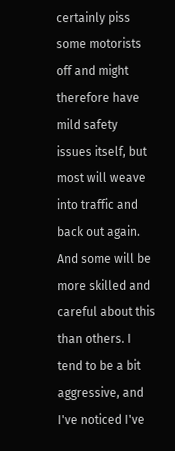certainly piss some motorists off and might therefore have mild safety issues itself, but most will weave into traffic and back out again. And some will be more skilled and careful about this than others. I tend to be a bit aggressive, and I've noticed I've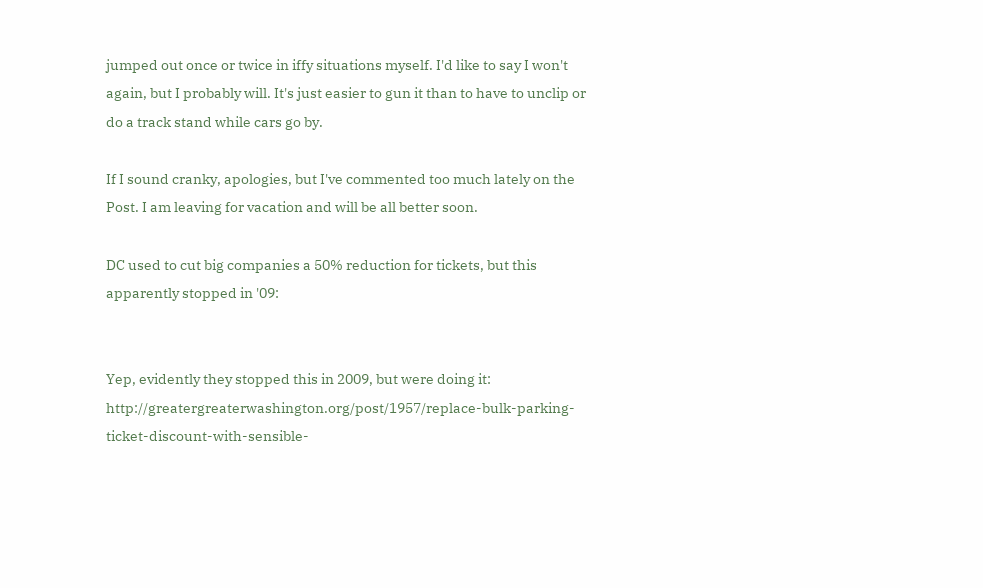jumped out once or twice in iffy situations myself. I'd like to say I won't again, but I probably will. It's just easier to gun it than to have to unclip or do a track stand while cars go by.

If I sound cranky, apologies, but I've commented too much lately on the Post. I am leaving for vacation and will be all better soon.

DC used to cut big companies a 50% reduction for tickets, but this apparently stopped in '09:


Yep, evidently they stopped this in 2009, but were doing it: http://greatergreaterwashington.org/post/1957/replace-bulk-parking-ticket-discount-with-sensible-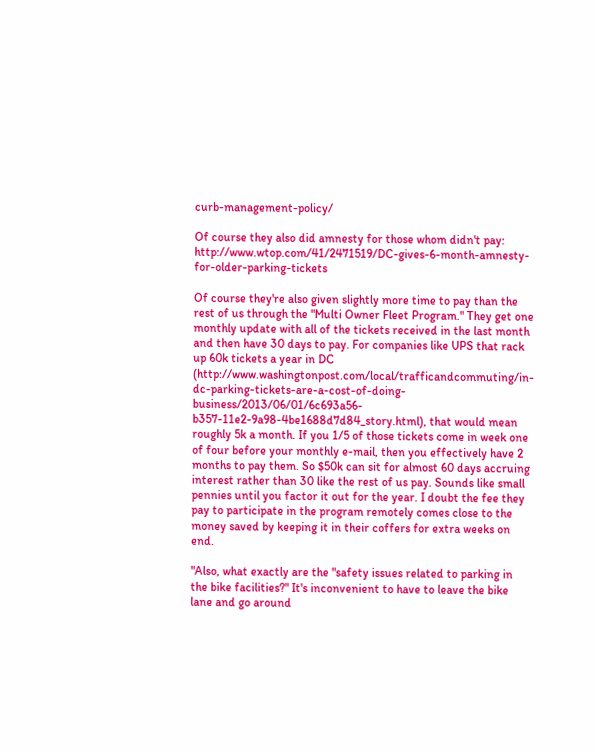curb-management-policy/

Of course they also did amnesty for those whom didn't pay: http://www.wtop.com/41/2471519/DC-gives-6-month-amnesty-for-older-parking-tickets

Of course they're also given slightly more time to pay than the rest of us through the "Multi Owner Fleet Program." They get one monthly update with all of the tickets received in the last month and then have 30 days to pay. For companies like UPS that rack up 60k tickets a year in DC (http://www.washingtonpost.com/local/trafficandcommuting/in-dc-parking-tickets-are-a-cost-of-doing-business/2013/06/01/6c693a56-b357-11e2-9a98-4be1688d7d84_story.html), that would mean roughly 5k a month. If you 1/5 of those tickets come in week one of four before your monthly e-mail, then you effectively have 2 months to pay them. So $50k can sit for almost 60 days accruing interest rather than 30 like the rest of us pay. Sounds like small pennies until you factor it out for the year. I doubt the fee they pay to participate in the program remotely comes close to the money saved by keeping it in their coffers for extra weeks on end.

"Also, what exactly are the "safety issues related to parking in the bike facilities?" It's inconvenient to have to leave the bike lane and go around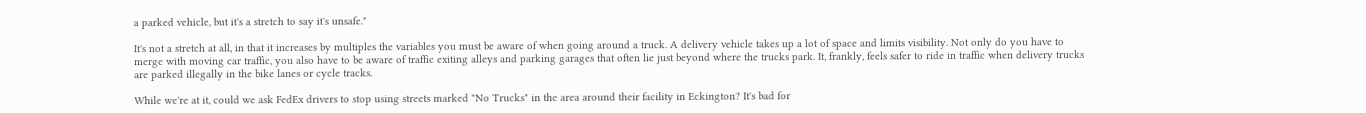a parked vehicle, but it's a stretch to say it's unsafe."

It's not a stretch at all, in that it increases by multiples the variables you must be aware of when going around a truck. A delivery vehicle takes up a lot of space and limits visibility. Not only do you have to merge with moving car traffic, you also have to be aware of traffic exiting alleys and parking garages that often lie just beyond where the trucks park. It, frankly, feels safer to ride in traffic when delivery trucks are parked illegally in the bike lanes or cycle tracks.

While we're at it, could we ask FedEx drivers to stop using streets marked "No Trucks" in the area around their facility in Eckington? It's bad for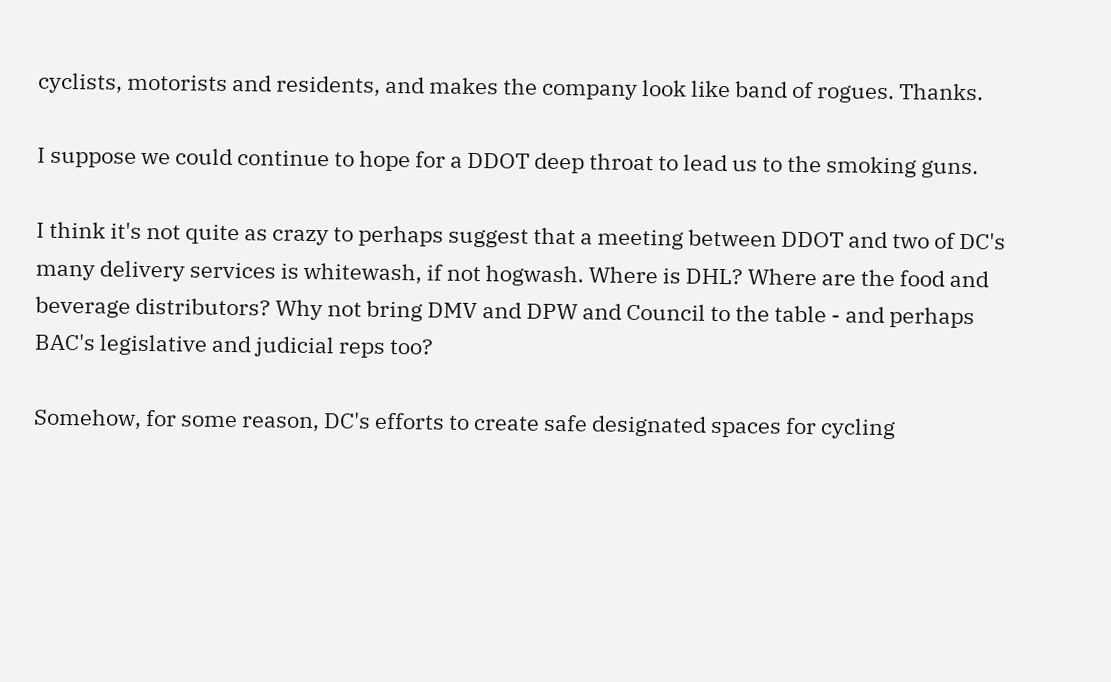cyclists, motorists and residents, and makes the company look like band of rogues. Thanks.

I suppose we could continue to hope for a DDOT deep throat to lead us to the smoking guns.

I think it's not quite as crazy to perhaps suggest that a meeting between DDOT and two of DC's many delivery services is whitewash, if not hogwash. Where is DHL? Where are the food and beverage distributors? Why not bring DMV and DPW and Council to the table - and perhaps BAC's legislative and judicial reps too?

Somehow, for some reason, DC's efforts to create safe designated spaces for cycling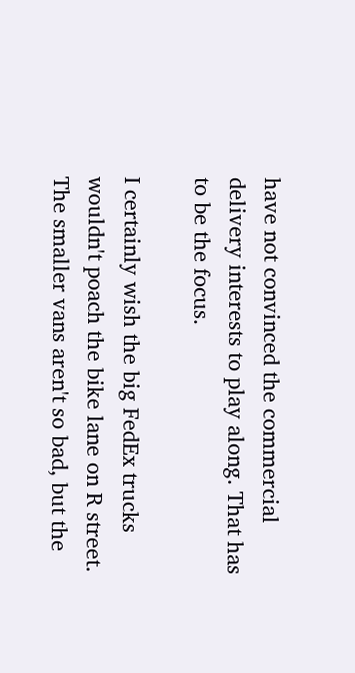have not convinced the commercial delivery interests to play along. That has to be the focus.

I certainly wish the big FedEx trucks wouldn't poach the bike lane on R street. The smaller vans aren't so bad, but the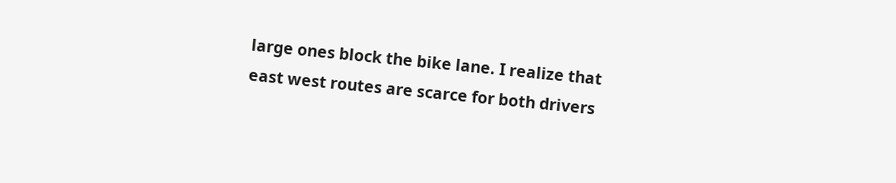large ones block the bike lane. I realize that east west routes are scarce for both drivers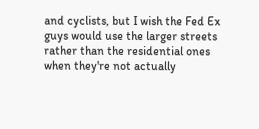and cyclists, but I wish the Fed Ex guys would use the larger streets rather than the residential ones when they're not actually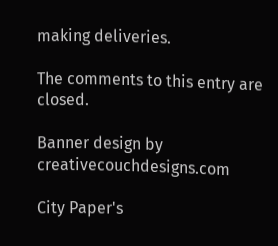making deliveries.

The comments to this entry are closed.

Banner design by creativecouchdesigns.com

City Paper's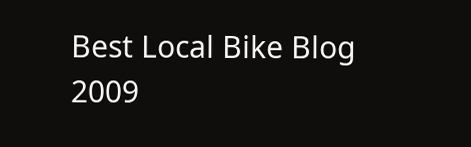Best Local Bike Blog 2009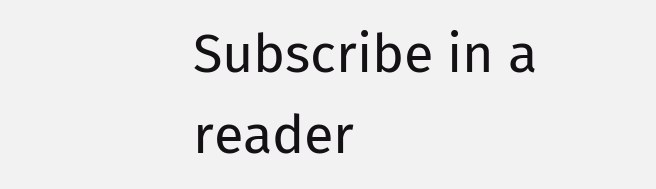Subscribe in a reader